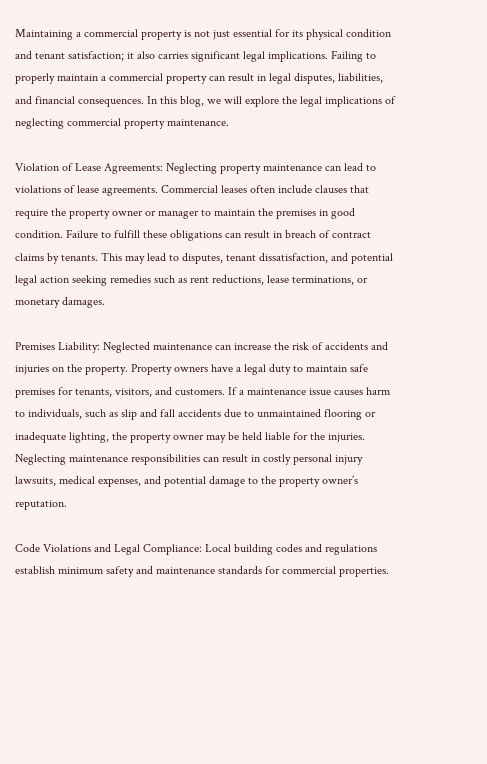Maintaining a commercial property is not just essential for its physical condition and tenant satisfaction; it also carries significant legal implications. Failing to properly maintain a commercial property can result in legal disputes, liabilities, and financial consequences. In this blog, we will explore the legal implications of neglecting commercial property maintenance.

Violation of Lease Agreements: Neglecting property maintenance can lead to violations of lease agreements. Commercial leases often include clauses that require the property owner or manager to maintain the premises in good condition. Failure to fulfill these obligations can result in breach of contract claims by tenants. This may lead to disputes, tenant dissatisfaction, and potential legal action seeking remedies such as rent reductions, lease terminations, or monetary damages.

Premises Liability: Neglected maintenance can increase the risk of accidents and injuries on the property. Property owners have a legal duty to maintain safe premises for tenants, visitors, and customers. If a maintenance issue causes harm to individuals, such as slip and fall accidents due to unmaintained flooring or inadequate lighting, the property owner may be held liable for the injuries. Neglecting maintenance responsibilities can result in costly personal injury lawsuits, medical expenses, and potential damage to the property owner’s reputation.

Code Violations and Legal Compliance: Local building codes and regulations establish minimum safety and maintenance standards for commercial properties.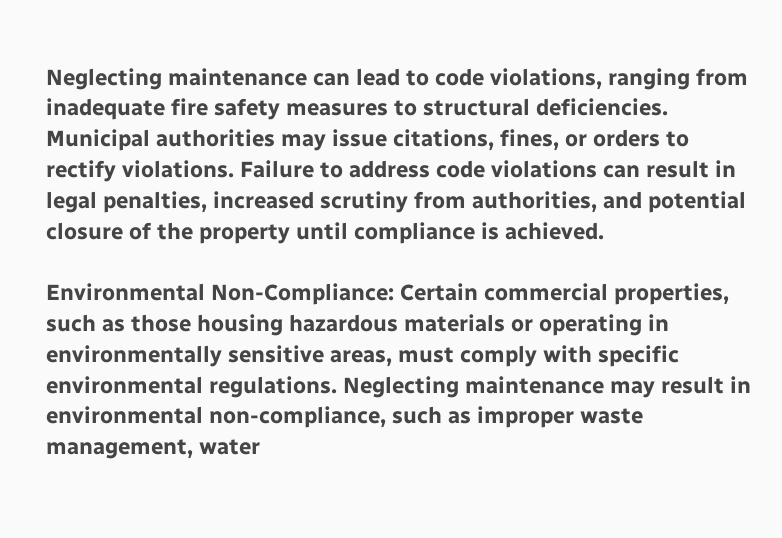Neglecting maintenance can lead to code violations, ranging from inadequate fire safety measures to structural deficiencies. Municipal authorities may issue citations, fines, or orders to rectify violations. Failure to address code violations can result in legal penalties, increased scrutiny from authorities, and potential closure of the property until compliance is achieved.

Environmental Non-Compliance: Certain commercial properties, such as those housing hazardous materials or operating in environmentally sensitive areas, must comply with specific environmental regulations. Neglecting maintenance may result in environmental non-compliance, such as improper waste management, water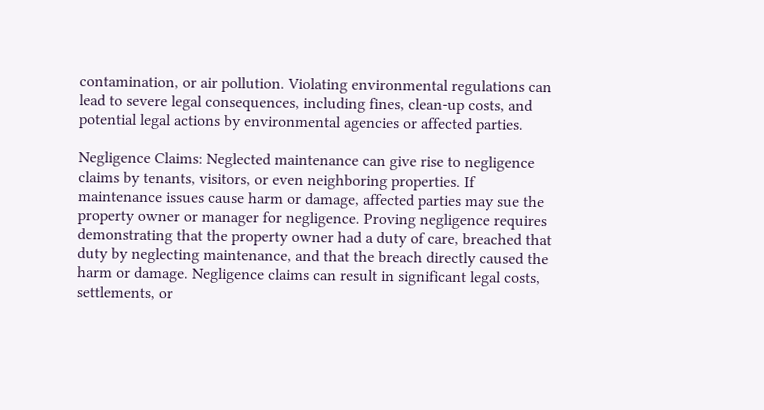contamination, or air pollution. Violating environmental regulations can lead to severe legal consequences, including fines, clean-up costs, and potential legal actions by environmental agencies or affected parties.

Negligence Claims: Neglected maintenance can give rise to negligence claims by tenants, visitors, or even neighboring properties. If maintenance issues cause harm or damage, affected parties may sue the property owner or manager for negligence. Proving negligence requires demonstrating that the property owner had a duty of care, breached that duty by neglecting maintenance, and that the breach directly caused the harm or damage. Negligence claims can result in significant legal costs, settlements, or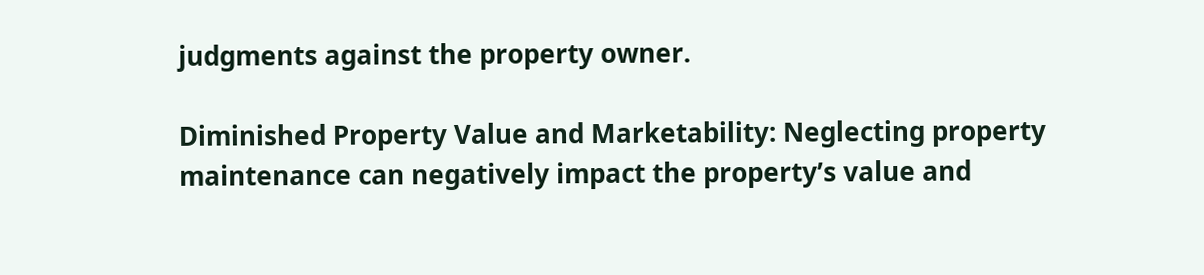judgments against the property owner.

Diminished Property Value and Marketability: Neglecting property maintenance can negatively impact the property’s value and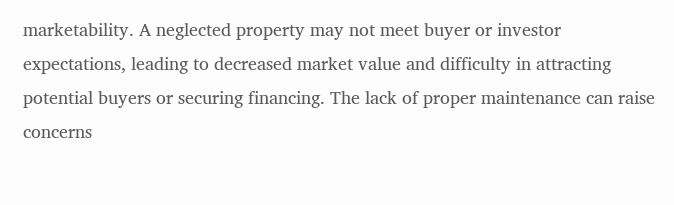marketability. A neglected property may not meet buyer or investor expectations, leading to decreased market value and difficulty in attracting potential buyers or securing financing. The lack of proper maintenance can raise concerns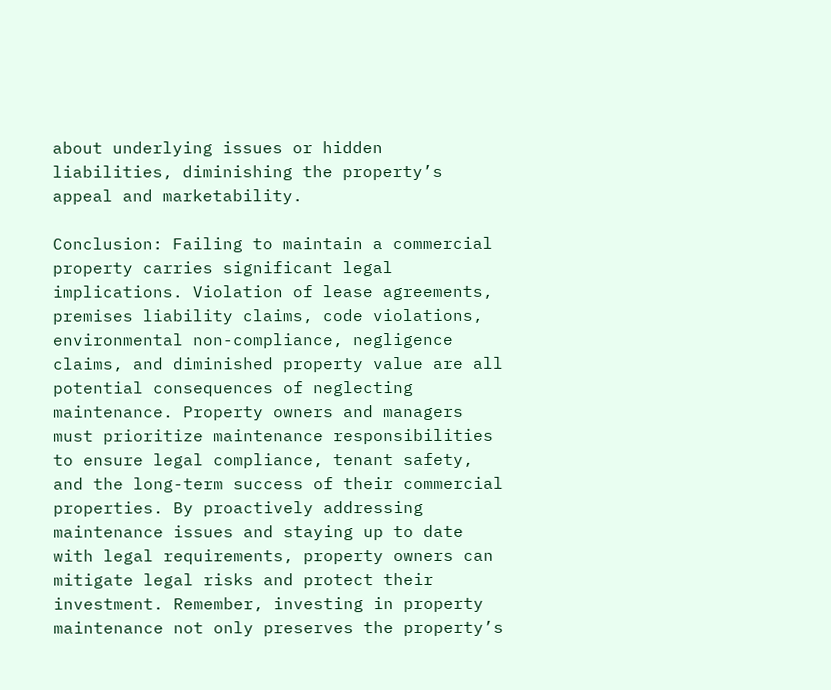about underlying issues or hidden liabilities, diminishing the property’s appeal and marketability.

Conclusion: Failing to maintain a commercial property carries significant legal implications. Violation of lease agreements, premises liability claims, code violations, environmental non-compliance, negligence claims, and diminished property value are all potential consequences of neglecting maintenance. Property owners and managers must prioritize maintenance responsibilities to ensure legal compliance, tenant safety, and the long-term success of their commercial properties. By proactively addressing maintenance issues and staying up to date with legal requirements, property owners can mitigate legal risks and protect their investment. Remember, investing in property maintenance not only preserves the property’s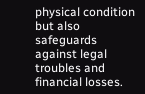physical condition but also safeguards against legal troubles and financial losses.